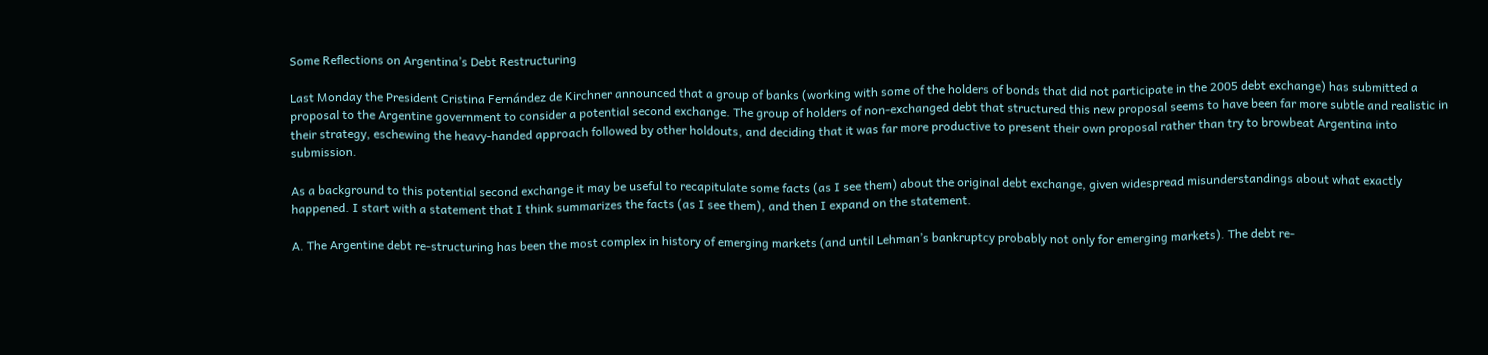Some Reflections on Argentina’s Debt Restructuring

Last Monday the President Cristina Fernández de Kirchner announced that a group of banks (working with some of the holders of bonds that did not participate in the 2005 debt exchange) has submitted a proposal to the Argentine government to consider a potential second exchange. The group of holders of non-exchanged debt that structured this new proposal seems to have been far more subtle and realistic in their strategy, eschewing the heavy-handed approach followed by other holdouts, and deciding that it was far more productive to present their own proposal rather than try to browbeat Argentina into submission.

As a background to this potential second exchange it may be useful to recapitulate some facts (as I see them) about the original debt exchange, given widespread misunderstandings about what exactly happened. I start with a statement that I think summarizes the facts (as I see them), and then I expand on the statement.

A. The Argentine debt re-structuring has been the most complex in history of emerging markets (and until Lehman’s bankruptcy probably not only for emerging markets). The debt re-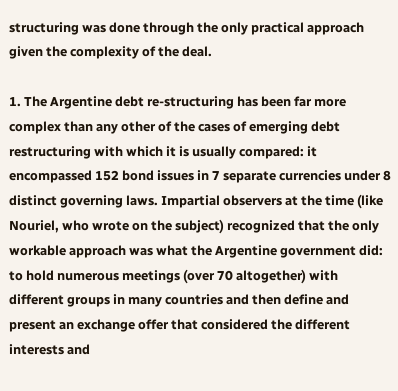structuring was done through the only practical approach given the complexity of the deal.

1. The Argentine debt re-structuring has been far more complex than any other of the cases of emerging debt restructuring with which it is usually compared: it encompassed 152 bond issues in 7 separate currencies under 8 distinct governing laws. Impartial observers at the time (like Nouriel, who wrote on the subject) recognized that the only workable approach was what the Argentine government did: to hold numerous meetings (over 70 altogether) with different groups in many countries and then define and present an exchange offer that considered the different interests and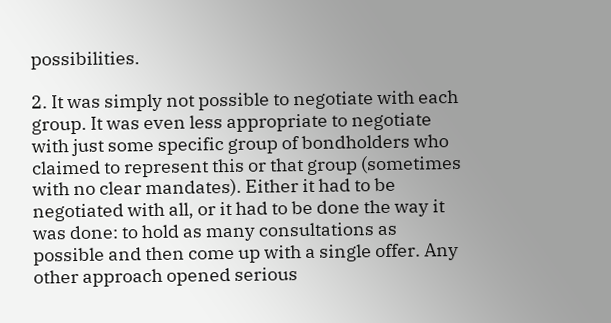possibilities.

2. It was simply not possible to negotiate with each group. It was even less appropriate to negotiate with just some specific group of bondholders who claimed to represent this or that group (sometimes with no clear mandates). Either it had to be negotiated with all, or it had to be done the way it was done: to hold as many consultations as possible and then come up with a single offer. Any other approach opened serious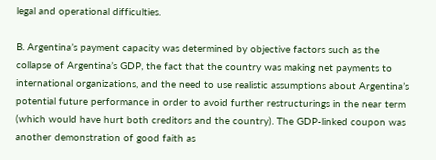legal and operational difficulties.

B. Argentina’s payment capacity was determined by objective factors such as the collapse of Argentina’s GDP, the fact that the country was making net payments to international organizations, and the need to use realistic assumptions about Argentina’s potential future performance in order to avoid further restructurings in the near term (which would have hurt both creditors and the country). The GDP-linked coupon was another demonstration of good faith as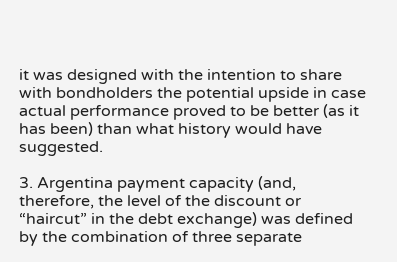it was designed with the intention to share with bondholders the potential upside in case actual performance proved to be better (as it has been) than what history would have suggested.

3. Argentina payment capacity (and, therefore, the level of the discount or “haircut” in the debt exchange) was defined by the combination of three separate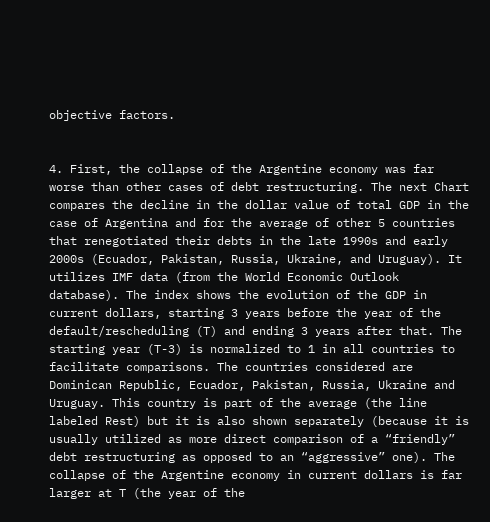objective factors.


4. First, the collapse of the Argentine economy was far worse than other cases of debt restructuring. The next Chart compares the decline in the dollar value of total GDP in the case of Argentina and for the average of other 5 countries that renegotiated their debts in the late 1990s and early 2000s (Ecuador, Pakistan, Russia, Ukraine, and Uruguay). It utilizes IMF data (from the World Economic Outlook database). The index shows the evolution of the GDP in current dollars, starting 3 years before the year of the default/rescheduling (T) and ending 3 years after that. The starting year (T-3) is normalized to 1 in all countries to facilitate comparisons. The countries considered are Dominican Republic, Ecuador, Pakistan, Russia, Ukraine and Uruguay. This country is part of the average (the line labeled Rest) but it is also shown separately (because it is usually utilized as more direct comparison of a “friendly” debt restructuring as opposed to an “aggressive” one). The collapse of the Argentine economy in current dollars is far larger at T (the year of the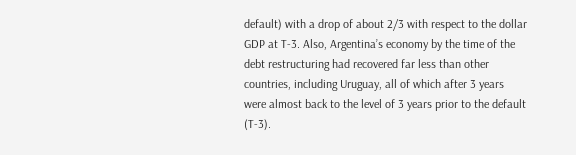default) with a drop of about 2/3 with respect to the dollar GDP at T-3. Also, Argentina’s economy by the time of the debt restructuring had recovered far less than other countries, including Uruguay, all of which after 3 years were almost back to the level of 3 years prior to the default (T-3).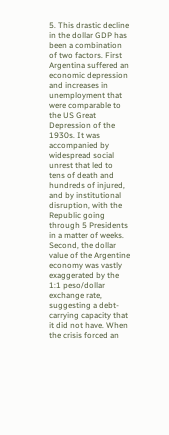5. This drastic decline in the dollar GDP has been a combination of two factors. First Argentina suffered an economic depression and increases in unemployment that were comparable to the US Great Depression of the 1930s. It was accompanied by widespread social unrest that led to tens of death and hundreds of injured, and by institutional disruption, with the Republic going through 5 Presidents in a matter of weeks. Second, the dollar value of the Argentine economy was vastly exaggerated by the 1:1 peso/dollar exchange rate, suggesting a debt-carrying capacity that it did not have. When the crisis forced an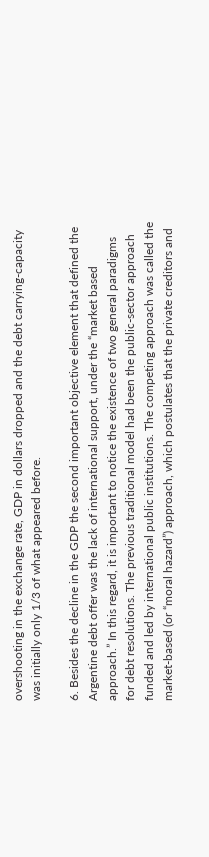overshooting in the exchange rate, GDP in dollars dropped and the debt carrying-capacity was initially only 1/3 of what appeared before.

6. Besides the decline in the GDP the second important objective element that defined the Argentine debt offer was the lack of international support, under the “market based approach.” In this regard, it is important to notice the existence of two general paradigms for debt resolutions. The previous traditional model had been the public-sector approach funded and led by international public institutions. The competing approach was called the market-based (or “moral hazard”) approach, which postulates that the private creditors and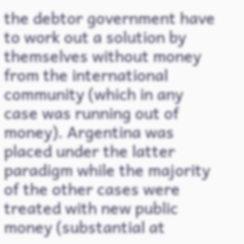the debtor government have to work out a solution by themselves without money from the international community (which in any case was running out of money). Argentina was placed under the latter paradigm while the majority of the other cases were treated with new public money (substantial at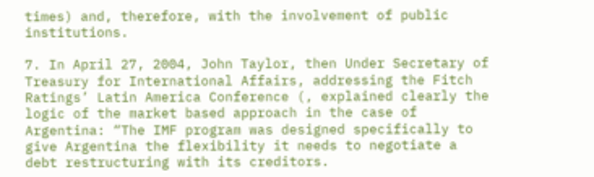times) and, therefore, with the involvement of public institutions.

7. In April 27, 2004, John Taylor, then Under Secretary of Treasury for International Affairs, addressing the Fitch Ratings’ Latin America Conference (, explained clearly the logic of the market based approach in the case of Argentina: “The IMF program was designed specifically to give Argentina the flexibility it needs to negotiate a debt restructuring with its creditors.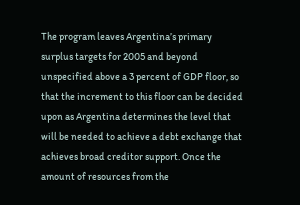The program leaves Argentina’s primary surplus targets for 2005 and beyond unspecified above a 3 percent of GDP floor, so that the increment to this floor can be decided upon as Argentina determines the level that will be needed to achieve a debt exchange that achieves broad creditor support. Once the amount of resources from the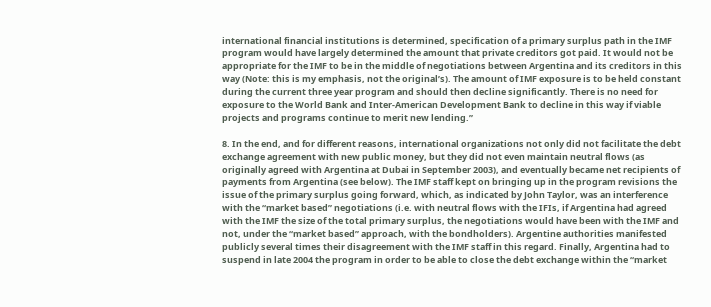international financial institutions is determined, specification of a primary surplus path in the IMF program would have largely determined the amount that private creditors got paid. It would not be appropriate for the IMF to be in the middle of negotiations between Argentina and its creditors in this way (Note: this is my emphasis, not the original’s). The amount of IMF exposure is to be held constant during the current three year program and should then decline significantly. There is no need for exposure to the World Bank and Inter-American Development Bank to decline in this way if viable projects and programs continue to merit new lending.”

8. In the end, and for different reasons, international organizations not only did not facilitate the debt exchange agreement with new public money, but they did not even maintain neutral flows (as originally agreed with Argentina at Dubai in September 2003), and eventually became net recipients of payments from Argentina (see below). The IMF staff kept on bringing up in the program revisions the issue of the primary surplus going forward, which, as indicated by John Taylor, was an interference with the “market based” negotiations (i.e. with neutral flows with the IFIs, if Argentina had agreed with the IMF the size of the total primary surplus, the negotiations would have been with the IMF and not, under the “market based” approach, with the bondholders). Argentine authorities manifested publicly several times their disagreement with the IMF staff in this regard. Finally, Argentina had to suspend in late 2004 the program in order to be able to close the debt exchange within the “market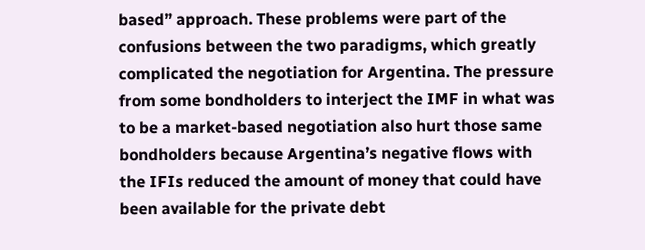based” approach. These problems were part of the confusions between the two paradigms, which greatly complicated the negotiation for Argentina. The pressure from some bondholders to interject the IMF in what was to be a market-based negotiation also hurt those same bondholders because Argentina’s negative flows with the IFIs reduced the amount of money that could have been available for the private debt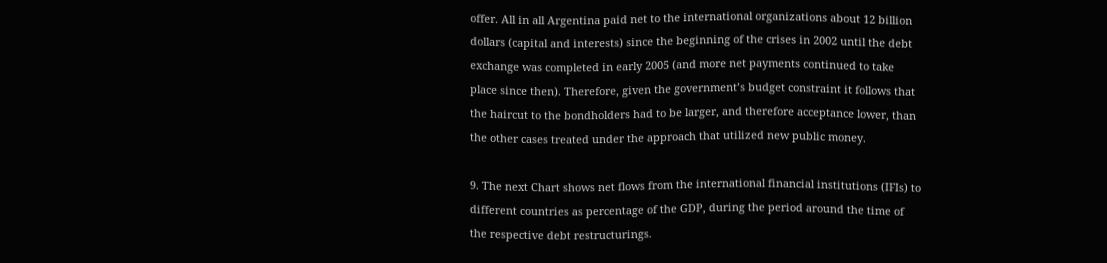offer. All in all Argentina paid net to the international organizations about 12 billion dollars (capital and interests) since the beginning of the crises in 2002 until the debt exchange was completed in early 2005 (and more net payments continued to take place since then). Therefore, given the government’s budget constraint it follows that the haircut to the bondholders had to be larger, and therefore acceptance lower, than the other cases treated under the approach that utilized new public money.

9. The next Chart shows net flows from the international financial institutions (IFIs) to different countries as percentage of the GDP, during the period around the time of the respective debt restructurings.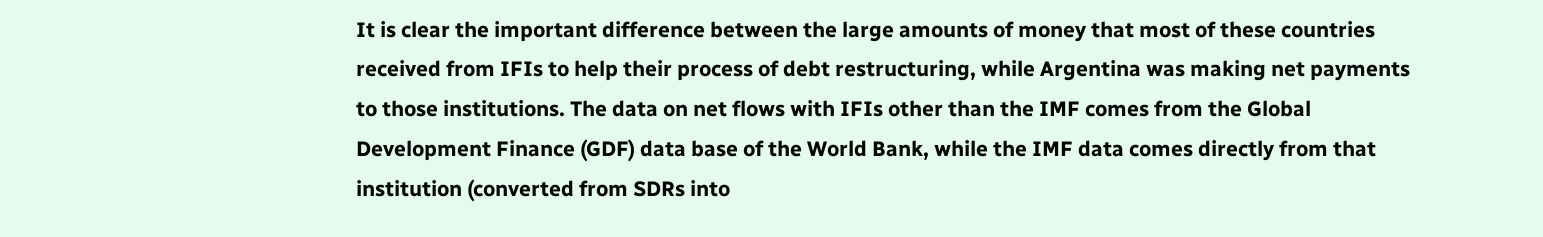It is clear the important difference between the large amounts of money that most of these countries received from IFIs to help their process of debt restructuring, while Argentina was making net payments to those institutions. The data on net flows with IFIs other than the IMF comes from the Global Development Finance (GDF) data base of the World Bank, while the IMF data comes directly from that institution (converted from SDRs into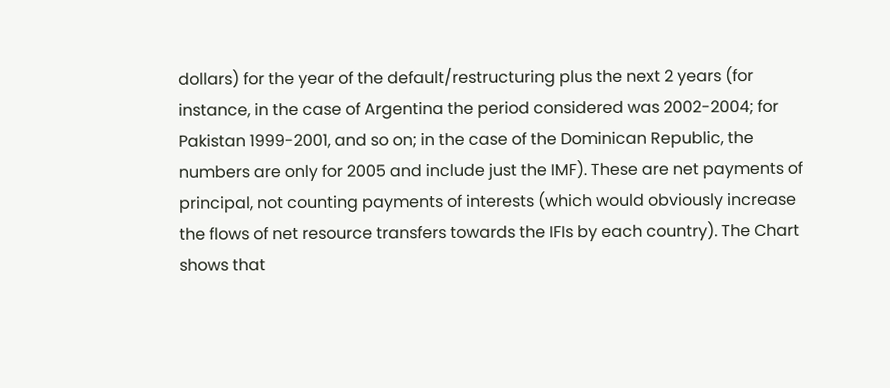dollars) for the year of the default/restructuring plus the next 2 years (for instance, in the case of Argentina the period considered was 2002-2004; for Pakistan 1999-2001, and so on; in the case of the Dominican Republic, the numbers are only for 2005 and include just the IMF). These are net payments of principal, not counting payments of interests (which would obviously increase the flows of net resource transfers towards the IFIs by each country). The Chart shows that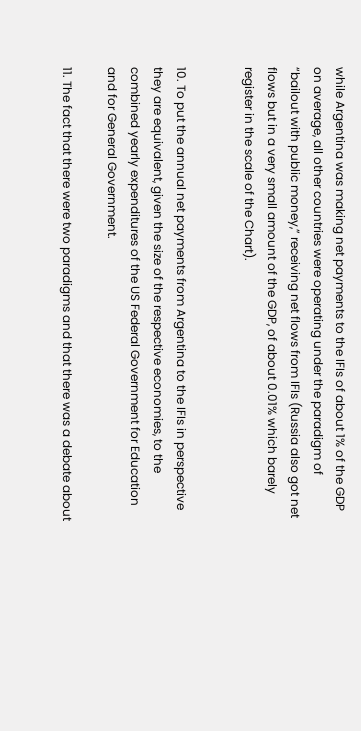while Argentina was making net payments to the IFIs of about 1% of the GDP on average, all other countries were operating under the paradigm of “bailout with public money,” receiving net flows from IFIs (Russia also got net flows but in a very small amount of the GDP, of about 0.01% which barely register in the scale of the Chart).


10. To put the annual net payments from Argentina to the IFIs in perspective they are equivalent, given the size of the respective economies, to the combined yearly expenditures of the US Federal Government for Education and for General Government.

11. The fact that there were two paradigms and that there was a debate about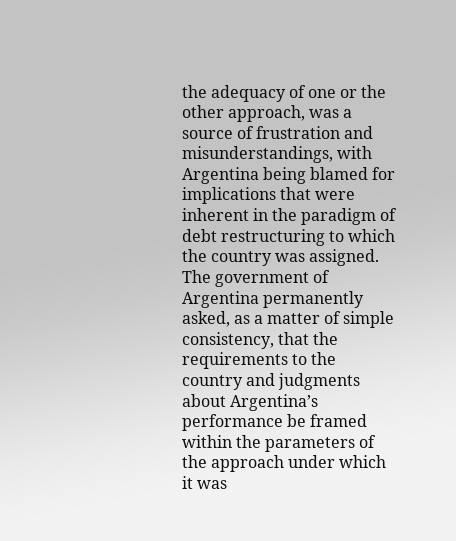the adequacy of one or the other approach, was a source of frustration and misunderstandings, with Argentina being blamed for implications that were inherent in the paradigm of debt restructuring to which the country was assigned. The government of Argentina permanently asked, as a matter of simple consistency, that the requirements to the country and judgments about Argentina’s performance be framed within the parameters of the approach under which it was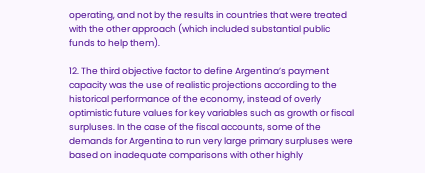operating, and not by the results in countries that were treated with the other approach (which included substantial public funds to help them).

12. The third objective factor to define Argentina’s payment capacity was the use of realistic projections according to the historical performance of the economy, instead of overly optimistic future values for key variables such as growth or fiscal surpluses. In the case of the fiscal accounts, some of the demands for Argentina to run very large primary surpluses were based on inadequate comparisons with other highly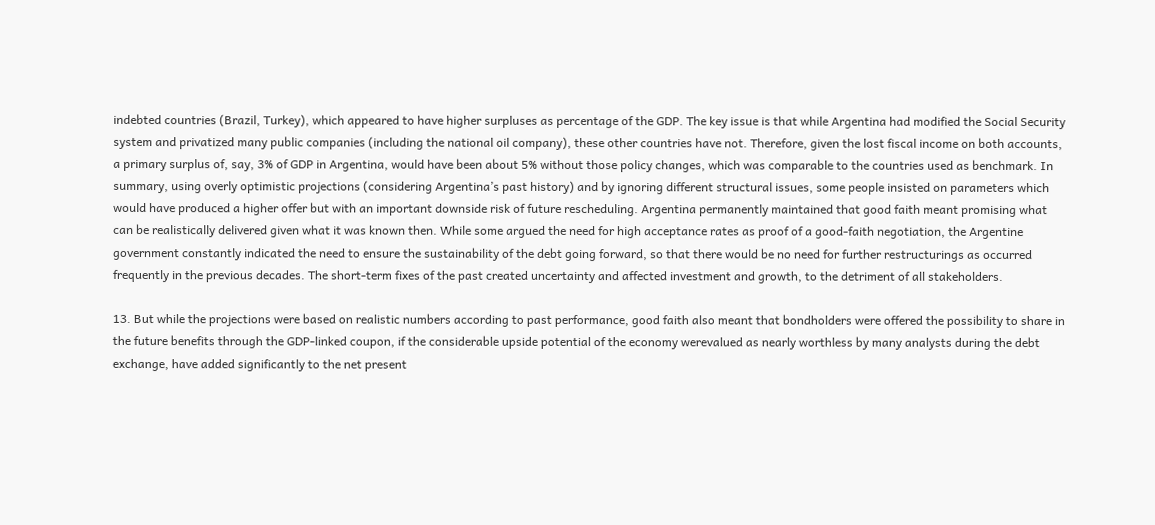indebted countries (Brazil, Turkey), which appeared to have higher surpluses as percentage of the GDP. The key issue is that while Argentina had modified the Social Security system and privatized many public companies (including the national oil company), these other countries have not. Therefore, given the lost fiscal income on both accounts, a primary surplus of, say, 3% of GDP in Argentina, would have been about 5% without those policy changes, which was comparable to the countries used as benchmark. In summary, using overly optimistic projections (considering Argentina’s past history) and by ignoring different structural issues, some people insisted on parameters which would have produced a higher offer but with an important downside risk of future rescheduling. Argentina permanently maintained that good faith meant promising what can be realistically delivered given what it was known then. While some argued the need for high acceptance rates as proof of a good-faith negotiation, the Argentine government constantly indicated the need to ensure the sustainability of the debt going forward, so that there would be no need for further restructurings as occurred frequently in the previous decades. The short-term fixes of the past created uncertainty and affected investment and growth, to the detriment of all stakeholders.

13. But while the projections were based on realistic numbers according to past performance, good faith also meant that bondholders were offered the possibility to share in the future benefits through the GDP-linked coupon, if the considerable upside potential of the economy werevalued as nearly worthless by many analysts during the debt exchange, have added significantly to the net present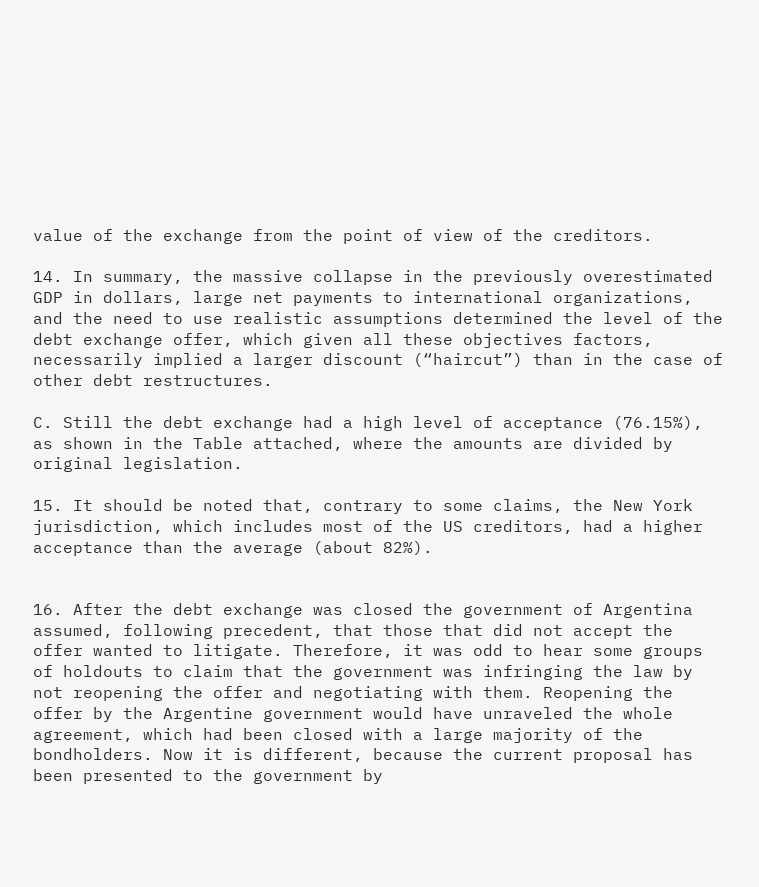value of the exchange from the point of view of the creditors.

14. In summary, the massive collapse in the previously overestimated GDP in dollars, large net payments to international organizations, and the need to use realistic assumptions determined the level of the debt exchange offer, which given all these objectives factors, necessarily implied a larger discount (“haircut”) than in the case of other debt restructures.

C. Still the debt exchange had a high level of acceptance (76.15%), as shown in the Table attached, where the amounts are divided by original legislation.

15. It should be noted that, contrary to some claims, the New York jurisdiction, which includes most of the US creditors, had a higher acceptance than the average (about 82%).


16. After the debt exchange was closed the government of Argentina assumed, following precedent, that those that did not accept the offer wanted to litigate. Therefore, it was odd to hear some groups of holdouts to claim that the government was infringing the law by not reopening the offer and negotiating with them. Reopening the offer by the Argentine government would have unraveled the whole agreement, which had been closed with a large majority of the bondholders. Now it is different, because the current proposal has been presented to the government by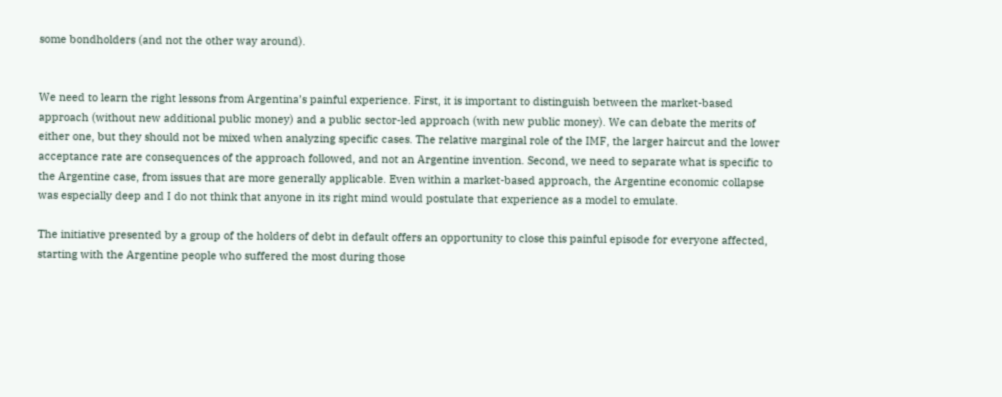some bondholders (and not the other way around).


We need to learn the right lessons from Argentina’s painful experience. First, it is important to distinguish between the market-based approach (without new additional public money) and a public sector-led approach (with new public money). We can debate the merits of either one, but they should not be mixed when analyzing specific cases. The relative marginal role of the IMF, the larger haircut and the lower acceptance rate are consequences of the approach followed, and not an Argentine invention. Second, we need to separate what is specific to the Argentine case, from issues that are more generally applicable. Even within a market-based approach, the Argentine economic collapse was especially deep and I do not think that anyone in its right mind would postulate that experience as a model to emulate.

The initiative presented by a group of the holders of debt in default offers an opportunity to close this painful episode for everyone affected, starting with the Argentine people who suffered the most during those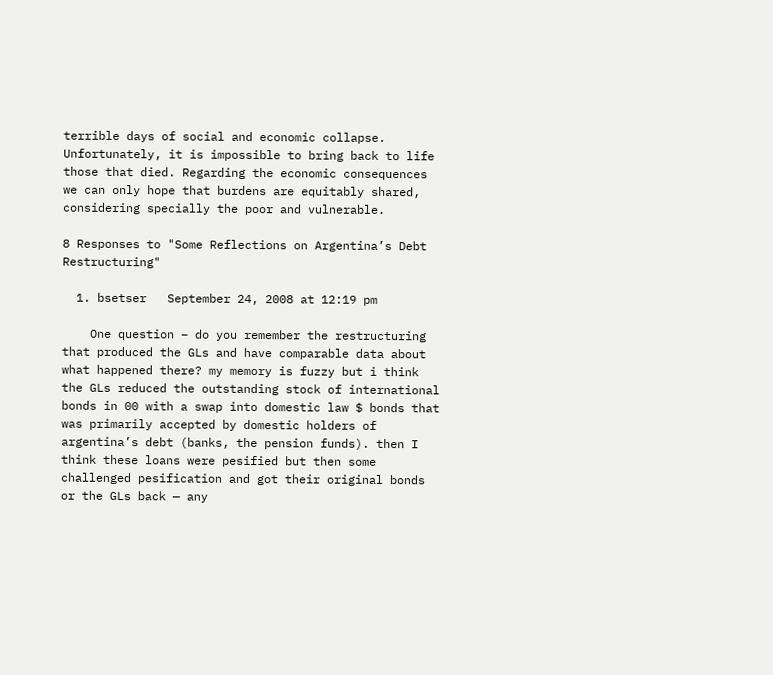terrible days of social and economic collapse. Unfortunately, it is impossible to bring back to life those that died. Regarding the economic consequences we can only hope that burdens are equitably shared, considering specially the poor and vulnerable.

8 Responses to "Some Reflections on Argentina’s Debt Restructuring"

  1. bsetser   September 24, 2008 at 12:19 pm

    One question – do you remember the restructuring that produced the GLs and have comparable data about what happened there? my memory is fuzzy but i think the GLs reduced the outstanding stock of international bonds in 00 with a swap into domestic law $ bonds that was primarily accepted by domestic holders of argentina’s debt (banks, the pension funds). then I think these loans were pesified but then some challenged pesification and got their original bonds or the GLs back — any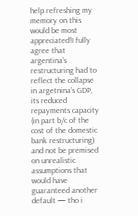help refreshing my memory on this would be most appreciated!I fully agree that argentina’s restructuring had to reflect the collapse in argetnina’s GDP, its reduced repayments capacity (in part b/c of the cost of the domestic bank restructuring) and not be premised on unrealistic assumptions that would have guaranteed another default — tho i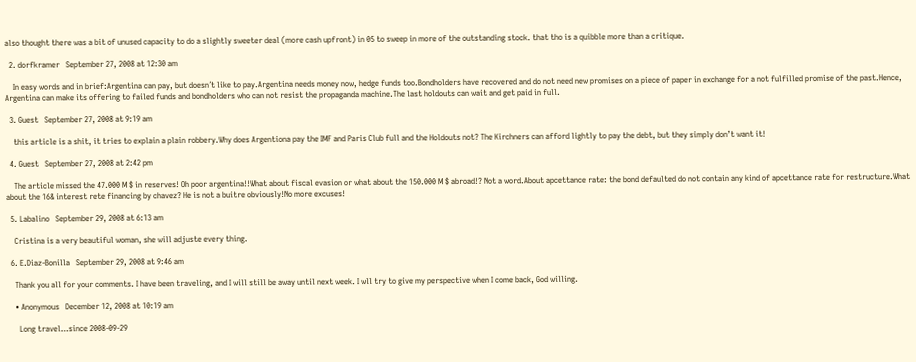also thought there was a bit of unused capacity to do a slightly sweeter deal (more cash upfront) in 05 to sweep in more of the outstanding stock. that tho is a quibble more than a critique.

  2. dorfkramer   September 27, 2008 at 12:30 am

    In easy words and in brief:Argentina can pay, but doesn´t like to pay.Argentina needs money now, hedge funds too.Bondholders have recovered and do not need new promises on a piece of paper in exchange for a not fulfilled promise of the past.Hence, Argentina can make its offering to failed funds and bondholders who can not resist the propaganda machine.The last holdouts can wait and get paid in full.

  3. Guest   September 27, 2008 at 9:19 am

    this article is a shit, it tries to explain a plain robbery.Why does Argentiona pay the IMF and Paris Club full and the Holdouts not? The Kirchners can afford lightly to pay the debt, but they simply don’t want it!

  4. Guest   September 27, 2008 at 2:42 pm

    The article missed the 47.000 M $ in reserves! Oh poor argentina!!What about fiscal evasion or what about the 150.000 M $ abroad!? Not a word.About apcettance rate: the bond defaulted do not contain any kind of apcettance rate for restructure.What about the 16& interest rete financing by chavez? He is not a buitre obviously!No more excuses!

  5. Labalino   September 29, 2008 at 6:13 am

    Cristina is a very beautiful woman, she will adjuste every thing.

  6. E.Diaz-Bonilla   September 29, 2008 at 9:46 am

    Thank you all for your comments. I have been traveling, and I will still be away until next week. I wll try to give my perspective when I come back, God willing.

    • Anonymous   December 12, 2008 at 10:19 am

      Long travel…since 2008-09-29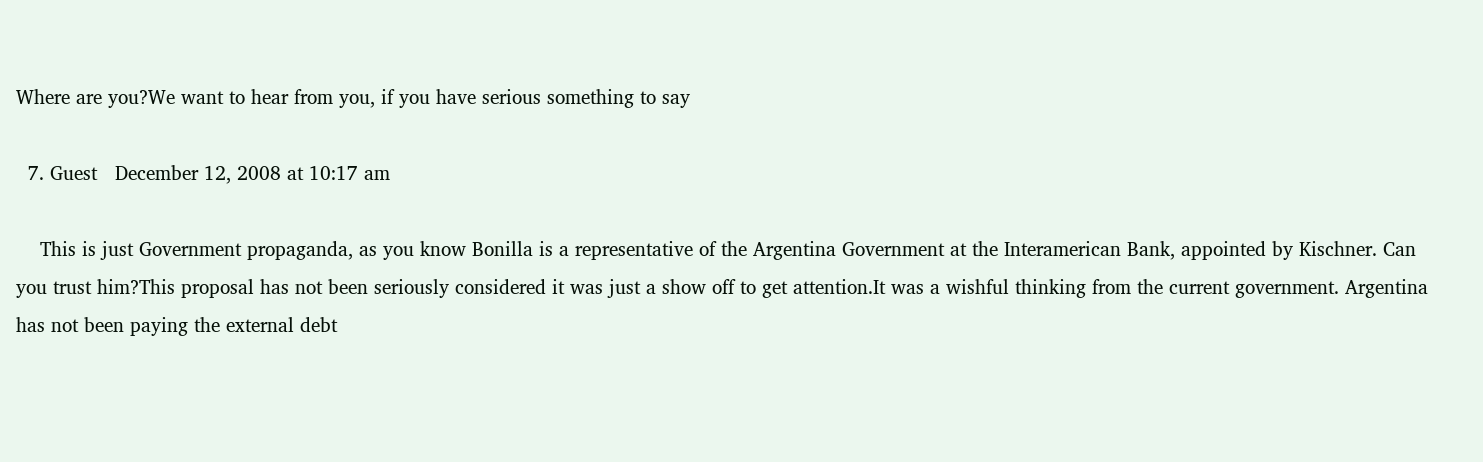Where are you?We want to hear from you, if you have serious something to say

  7. Guest   December 12, 2008 at 10:17 am

    This is just Government propaganda, as you know Bonilla is a representative of the Argentina Government at the Interamerican Bank, appointed by Kischner. Can you trust him?This proposal has not been seriously considered it was just a show off to get attention.It was a wishful thinking from the current government. Argentina has not been paying the external debt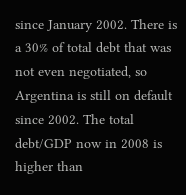since January 2002. There is a 30% of total debt that was not even negotiated, so Argentina is still on default since 2002. The total debt/GDP now in 2008 is higher than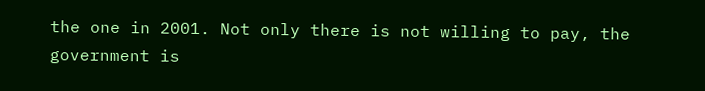the one in 2001. Not only there is not willing to pay, the government is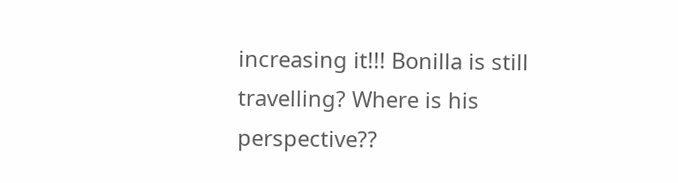increasing it!!! Bonilla is still travelling? Where is his perspective??